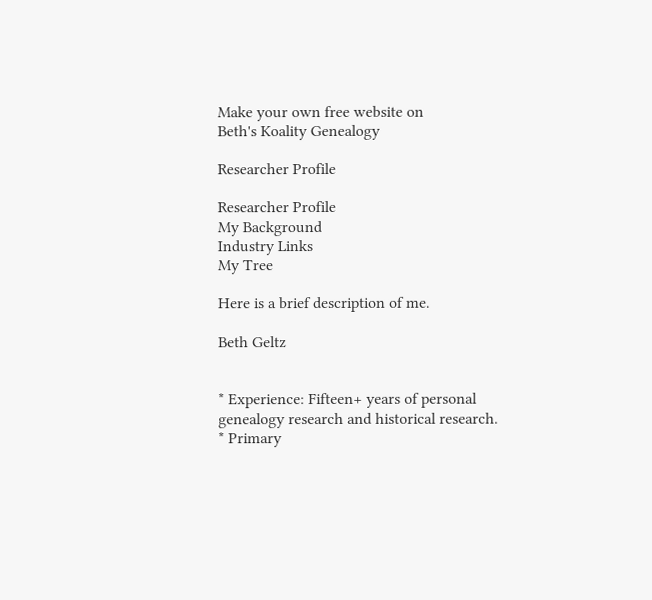Make your own free website on
Beth's Koality Genealogy

Researcher Profile

Researcher Profile
My Background
Industry Links
My Tree

Here is a brief description of me.

Beth Geltz


* Experience: Fifteen+ years of personal genealogy research and historical research.
* Primary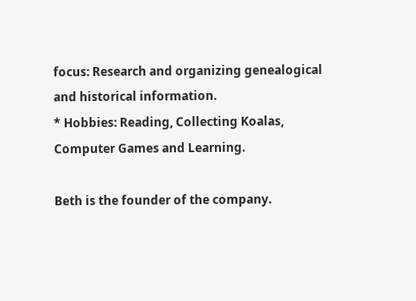focus: Research and organizing genealogical and historical information.
* Hobbies: Reading, Collecting Koalas, Computer Games and Learning.

Beth is the founder of the company.